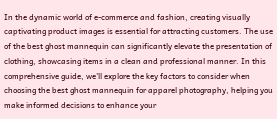In the dynamic world of e-commerce and fashion, creating visually captivating product images is essential for attracting customers. The use of the best ghost mannequin can significantly elevate the presentation of clothing, showcasing items in a clean and professional manner. In this comprehensive guide, we’ll explore the key factors to consider when choosing the best ghost mannequin for apparel photography, helping you make informed decisions to enhance your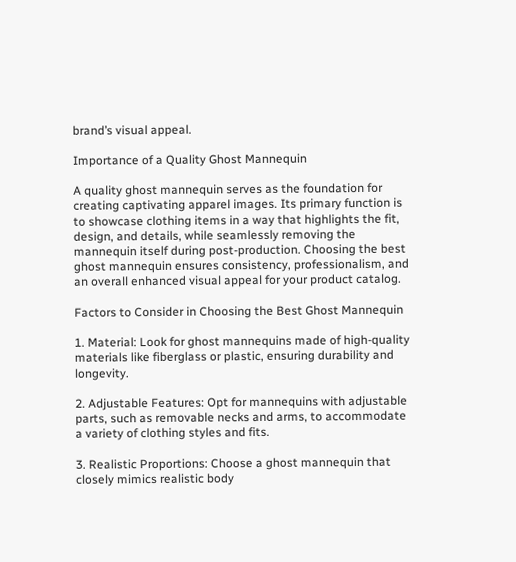brand’s visual appeal.

Importance of a Quality Ghost Mannequin

A quality ghost mannequin serves as the foundation for creating captivating apparel images. Its primary function is to showcase clothing items in a way that highlights the fit, design, and details, while seamlessly removing the mannequin itself during post-production. Choosing the best ghost mannequin ensures consistency, professionalism, and an overall enhanced visual appeal for your product catalog.

Factors to Consider in Choosing the Best Ghost Mannequin

1. Material: Look for ghost mannequins made of high-quality materials like fiberglass or plastic, ensuring durability and longevity.

2. Adjustable Features: Opt for mannequins with adjustable parts, such as removable necks and arms, to accommodate a variety of clothing styles and fits.

3. Realistic Proportions: Choose a ghost mannequin that closely mimics realistic body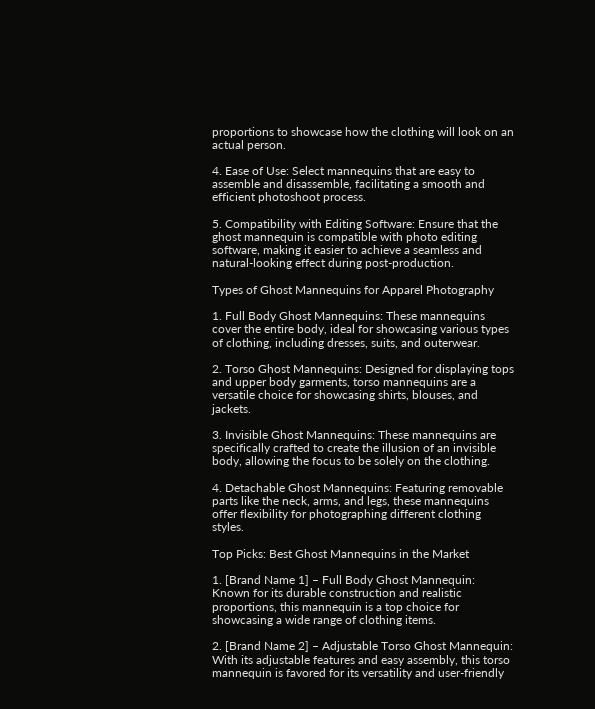proportions to showcase how the clothing will look on an actual person.

4. Ease of Use: Select mannequins that are easy to assemble and disassemble, facilitating a smooth and efficient photoshoot process.

5. Compatibility with Editing Software: Ensure that the ghost mannequin is compatible with photo editing software, making it easier to achieve a seamless and natural-looking effect during post-production.

Types of Ghost Mannequins for Apparel Photography

1. Full Body Ghost Mannequins: These mannequins cover the entire body, ideal for showcasing various types of clothing, including dresses, suits, and outerwear.

2. Torso Ghost Mannequins: Designed for displaying tops and upper body garments, torso mannequins are a versatile choice for showcasing shirts, blouses, and jackets.

3. Invisible Ghost Mannequins: These mannequins are specifically crafted to create the illusion of an invisible body, allowing the focus to be solely on the clothing.

4. Detachable Ghost Mannequins: Featuring removable parts like the neck, arms, and legs, these mannequins offer flexibility for photographing different clothing styles.

Top Picks: Best Ghost Mannequins in the Market

1. [Brand Name 1] – Full Body Ghost Mannequin: Known for its durable construction and realistic proportions, this mannequin is a top choice for showcasing a wide range of clothing items.

2. [Brand Name 2] – Adjustable Torso Ghost Mannequin: With its adjustable features and easy assembly, this torso mannequin is favored for its versatility and user-friendly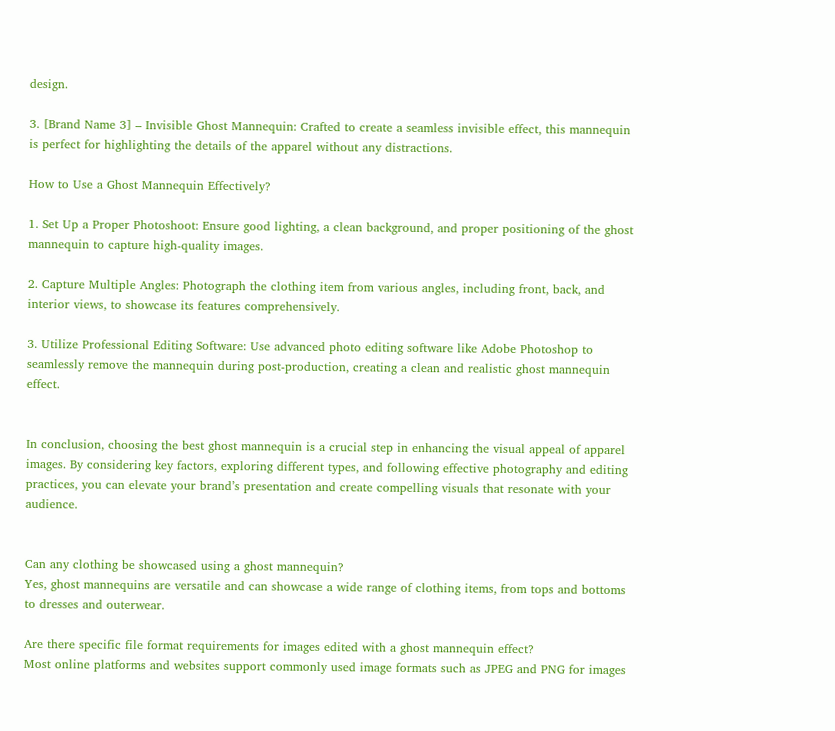design.

3. [Brand Name 3] – Invisible Ghost Mannequin: Crafted to create a seamless invisible effect, this mannequin is perfect for highlighting the details of the apparel without any distractions.

How to Use a Ghost Mannequin Effectively?

1. Set Up a Proper Photoshoot: Ensure good lighting, a clean background, and proper positioning of the ghost mannequin to capture high-quality images.

2. Capture Multiple Angles: Photograph the clothing item from various angles, including front, back, and interior views, to showcase its features comprehensively.

3. Utilize Professional Editing Software: Use advanced photo editing software like Adobe Photoshop to seamlessly remove the mannequin during post-production, creating a clean and realistic ghost mannequin effect.


In conclusion, choosing the best ghost mannequin is a crucial step in enhancing the visual appeal of apparel images. By considering key factors, exploring different types, and following effective photography and editing practices, you can elevate your brand’s presentation and create compelling visuals that resonate with your audience.


Can any clothing be showcased using a ghost mannequin?
Yes, ghost mannequins are versatile and can showcase a wide range of clothing items, from tops and bottoms to dresses and outerwear.

Are there specific file format requirements for images edited with a ghost mannequin effect?
Most online platforms and websites support commonly used image formats such as JPEG and PNG for images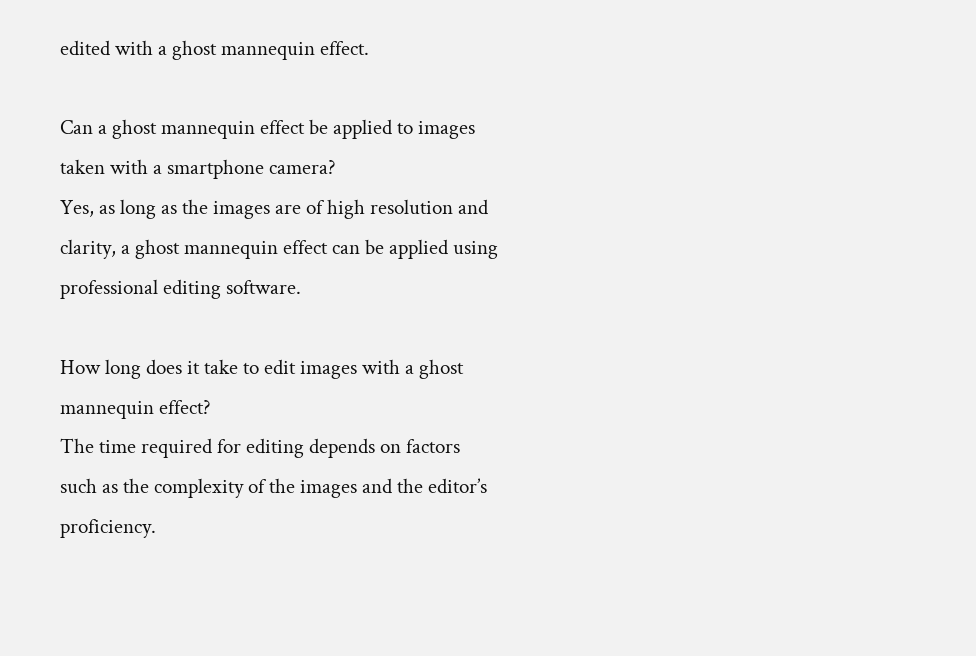edited with a ghost mannequin effect.

Can a ghost mannequin effect be applied to images taken with a smartphone camera?
Yes, as long as the images are of high resolution and clarity, a ghost mannequin effect can be applied using professional editing software.

How long does it take to edit images with a ghost mannequin effect?
The time required for editing depends on factors such as the complexity of the images and the editor’s proficiency.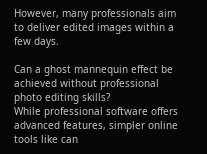However, many professionals aim to deliver edited images within a few days.

Can a ghost mannequin effect be achieved without professional photo editing skills?
While professional software offers advanced features, simpler online tools like can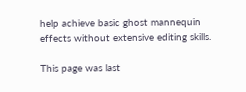help achieve basic ghost mannequin effects without extensive editing skills.

This page was last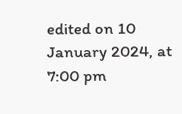edited on 10 January 2024, at 7:00 pm